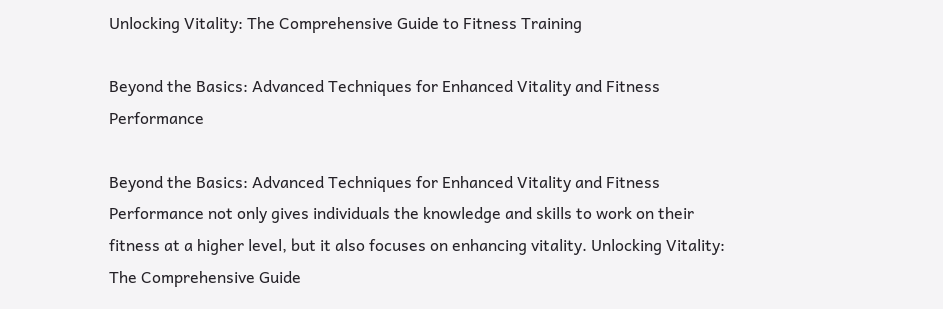Unlocking Vitality: The Comprehensive Guide to Fitness Training

Beyond the Basics: Advanced Techniques for Enhanced Vitality and Fitness Performance

Beyond the Basics: Advanced Techniques for Enhanced Vitality and Fitness Performance not only gives individuals the knowledge and skills to work on their fitness at a higher level, but it also focuses on enhancing vitality. Unlocking Vitality: The Comprehensive Guide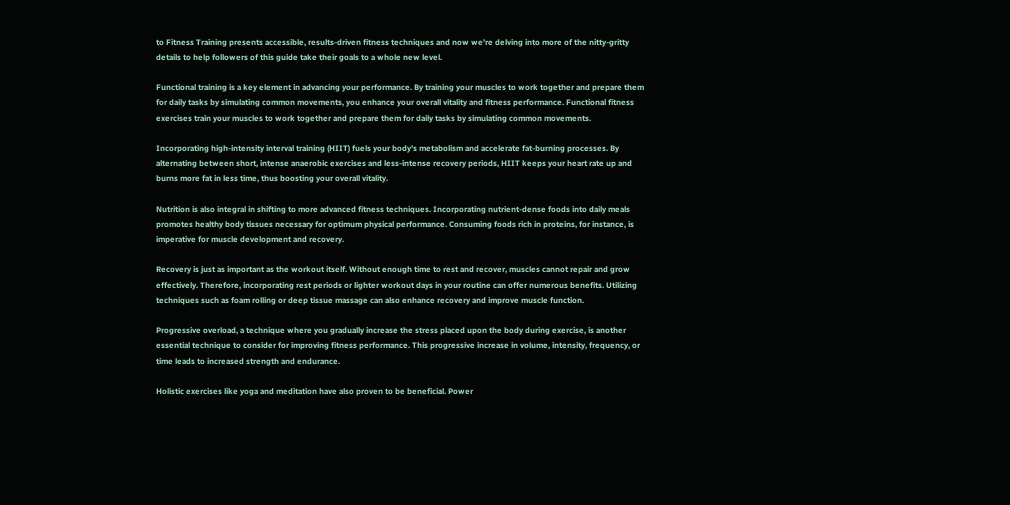to Fitness Training presents accessible, results-driven fitness techniques and now we're delving into more of the nitty-gritty details to help followers of this guide take their goals to a whole new level.

Functional training is a key element in advancing your performance. By training your muscles to work together and prepare them for daily tasks by simulating common movements, you enhance your overall vitality and fitness performance. Functional fitness exercises train your muscles to work together and prepare them for daily tasks by simulating common movements.

Incorporating high-intensity interval training (HIIT) fuels your body's metabolism and accelerate fat-burning processes. By alternating between short, intense anaerobic exercises and less-intense recovery periods, HIIT keeps your heart rate up and burns more fat in less time, thus boosting your overall vitality.

Nutrition is also integral in shifting to more advanced fitness techniques. Incorporating nutrient-dense foods into daily meals promotes healthy body tissues necessary for optimum physical performance. Consuming foods rich in proteins, for instance, is imperative for muscle development and recovery.

Recovery is just as important as the workout itself. Without enough time to rest and recover, muscles cannot repair and grow effectively. Therefore, incorporating rest periods or lighter workout days in your routine can offer numerous benefits. Utilizing techniques such as foam rolling or deep tissue massage can also enhance recovery and improve muscle function.

Progressive overload, a technique where you gradually increase the stress placed upon the body during exercise, is another essential technique to consider for improving fitness performance. This progressive increase in volume, intensity, frequency, or time leads to increased strength and endurance.

Holistic exercises like yoga and meditation have also proven to be beneficial. Power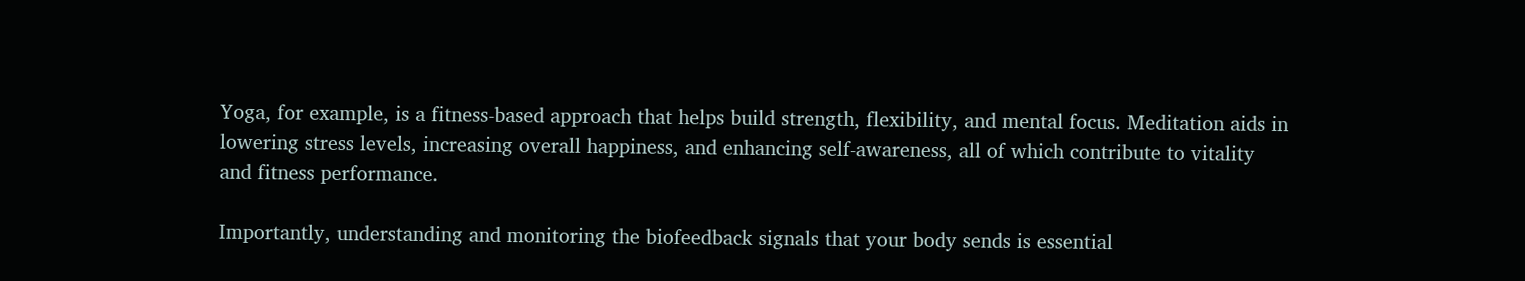Yoga, for example, is a fitness-based approach that helps build strength, flexibility, and mental focus. Meditation aids in lowering stress levels, increasing overall happiness, and enhancing self-awareness, all of which contribute to vitality and fitness performance.

Importantly, understanding and monitoring the biofeedback signals that your body sends is essential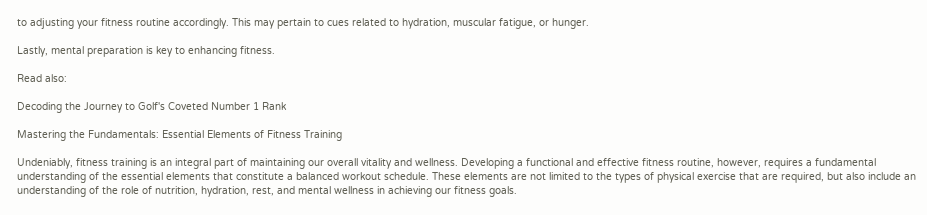to adjusting your fitness routine accordingly. This may pertain to cues related to hydration, muscular fatigue, or hunger.

Lastly, mental preparation is key to enhancing fitness.

Read also:

Decoding the Journey to Golf's Coveted Number 1 Rank

Mastering the Fundamentals: Essential Elements of Fitness Training

Undeniably, fitness training is an integral part of maintaining our overall vitality and wellness. Developing a functional and effective fitness routine, however, requires a fundamental understanding of the essential elements that constitute a balanced workout schedule. These elements are not limited to the types of physical exercise that are required, but also include an understanding of the role of nutrition, hydration, rest, and mental wellness in achieving our fitness goals.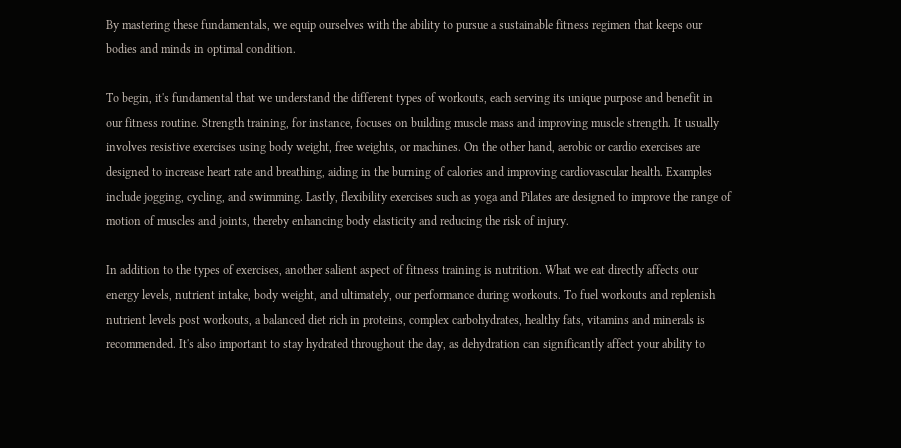By mastering these fundamentals, we equip ourselves with the ability to pursue a sustainable fitness regimen that keeps our bodies and minds in optimal condition.

To begin, it's fundamental that we understand the different types of workouts, each serving its unique purpose and benefit in our fitness routine. Strength training, for instance, focuses on building muscle mass and improving muscle strength. It usually involves resistive exercises using body weight, free weights, or machines. On the other hand, aerobic or cardio exercises are designed to increase heart rate and breathing, aiding in the burning of calories and improving cardiovascular health. Examples include jogging, cycling, and swimming. Lastly, flexibility exercises such as yoga and Pilates are designed to improve the range of motion of muscles and joints, thereby enhancing body elasticity and reducing the risk of injury.

In addition to the types of exercises, another salient aspect of fitness training is nutrition. What we eat directly affects our energy levels, nutrient intake, body weight, and ultimately, our performance during workouts. To fuel workouts and replenish nutrient levels post workouts, a balanced diet rich in proteins, complex carbohydrates, healthy fats, vitamins and minerals is recommended. It's also important to stay hydrated throughout the day, as dehydration can significantly affect your ability to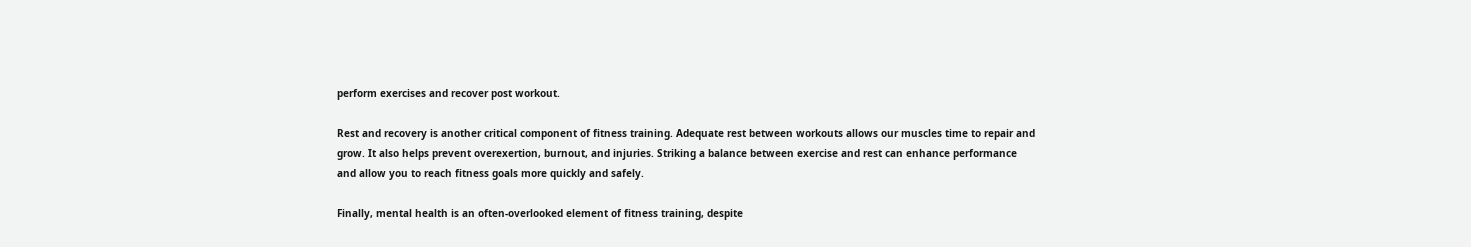perform exercises and recover post workout.

Rest and recovery is another critical component of fitness training. Adequate rest between workouts allows our muscles time to repair and grow. It also helps prevent overexertion, burnout, and injuries. Striking a balance between exercise and rest can enhance performance and allow you to reach fitness goals more quickly and safely.

Finally, mental health is an often-overlooked element of fitness training, despite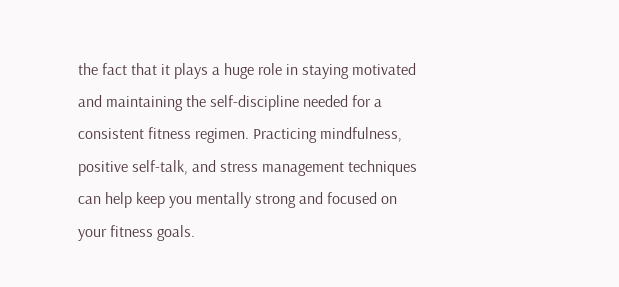the fact that it plays a huge role in staying motivated and maintaining the self-discipline needed for a consistent fitness regimen. Practicing mindfulness, positive self-talk, and stress management techniques can help keep you mentally strong and focused on your fitness goals.